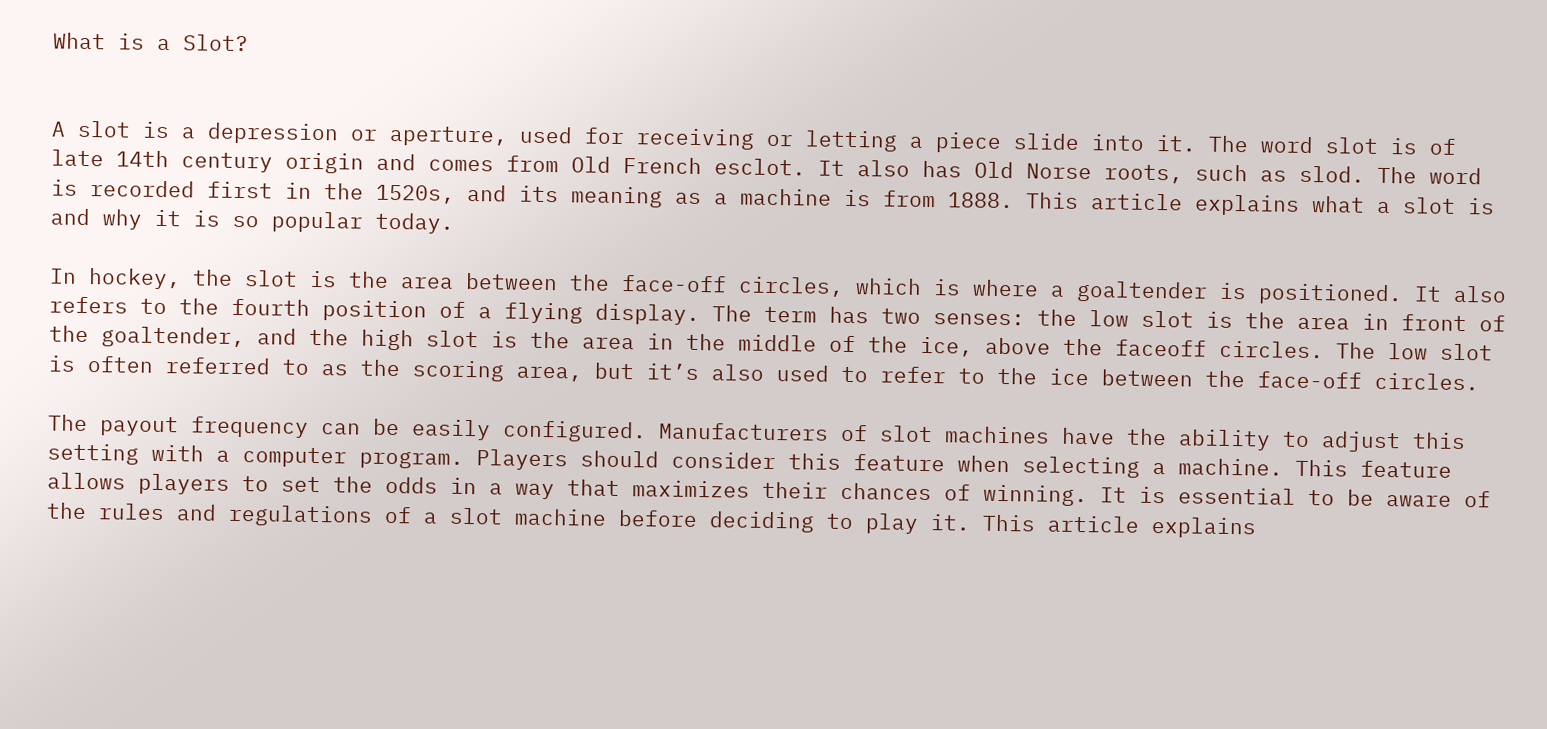What is a Slot?


A slot is a depression or aperture, used for receiving or letting a piece slide into it. The word slot is of late 14th century origin and comes from Old French esclot. It also has Old Norse roots, such as slod. The word is recorded first in the 1520s, and its meaning as a machine is from 1888. This article explains what a slot is and why it is so popular today.

In hockey, the slot is the area between the face-off circles, which is where a goaltender is positioned. It also refers to the fourth position of a flying display. The term has two senses: the low slot is the area in front of the goaltender, and the high slot is the area in the middle of the ice, above the faceoff circles. The low slot is often referred to as the scoring area, but it’s also used to refer to the ice between the face-off circles.

The payout frequency can be easily configured. Manufacturers of slot machines have the ability to adjust this setting with a computer program. Players should consider this feature when selecting a machine. This feature allows players to set the odds in a way that maximizes their chances of winning. It is essential to be aware of the rules and regulations of a slot machine before deciding to play it. This article explains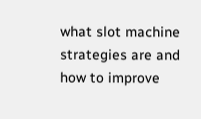what slot machine strategies are and how to improve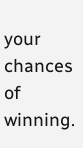your chances of winning.